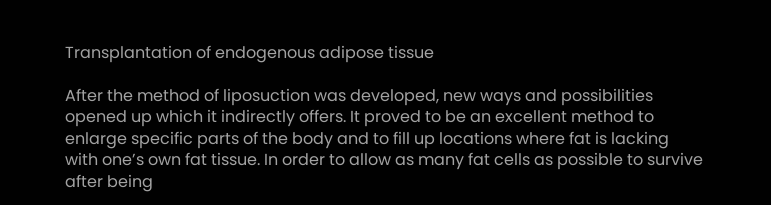Transplantation of endogenous adipose tissue

After the method of liposuction was developed, new ways and possibilities opened up which it indirectly offers. It proved to be an excellent method to enlarge specific parts of the body and to fill up locations where fat is lacking with one’s own fat tissue. In order to allow as many fat cells as possible to survive after being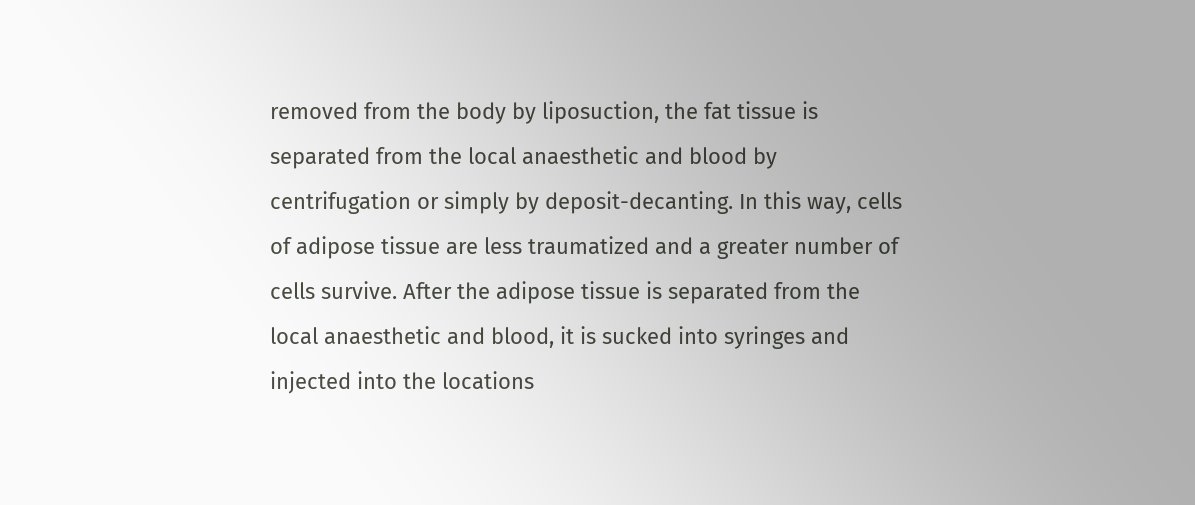removed from the body by liposuction, the fat tissue is separated from the local anaesthetic and blood by centrifugation or simply by deposit-decanting. In this way, cells of adipose tissue are less traumatized and a greater number of cells survive. After the adipose tissue is separated from the local anaesthetic and blood, it is sucked into syringes and injected into the locations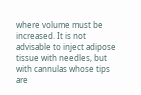where volume must be increased. It is not advisable to inject adipose tissue with needles, but with cannulas whose tips are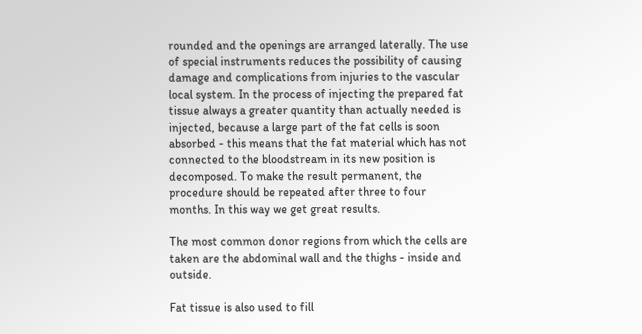rounded and the openings are arranged laterally. The use of special instruments reduces the possibility of causing damage and complications from injuries to the vascular local system. In the process of injecting the prepared fat tissue always a greater quantity than actually needed is injected, because a large part of the fat cells is soon absorbed - this means that the fat material which has not connected to the bloodstream in its new position is decomposed. To make the result permanent, the procedure should be repeated after three to four months. In this way we get great results.

The most common donor regions from which the cells are taken are the abdominal wall and the thighs - inside and outside.

Fat tissue is also used to fill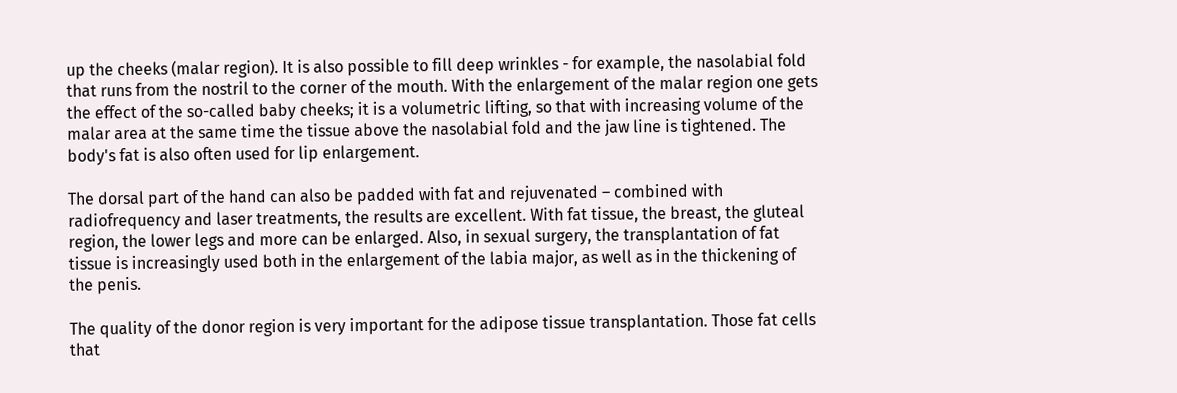up the cheeks (malar region). It is also possible to fill deep wrinkles - for example, the nasolabial fold that runs from the nostril to the corner of the mouth. With the enlargement of the malar region one gets the effect of the so-called baby cheeks; it is a volumetric lifting, so that with increasing volume of the malar area at the same time the tissue above the nasolabial fold and the jaw line is tightened. The body's fat is also often used for lip enlargement.

The dorsal part of the hand can also be padded with fat and rejuvenated – combined with radiofrequency and laser treatments, the results are excellent. With fat tissue, the breast, the gluteal region, the lower legs and more can be enlarged. Also, in sexual surgery, the transplantation of fat tissue is increasingly used both in the enlargement of the labia major, as well as in the thickening of the penis.

The quality of the donor region is very important for the adipose tissue transplantation. Those fat cells that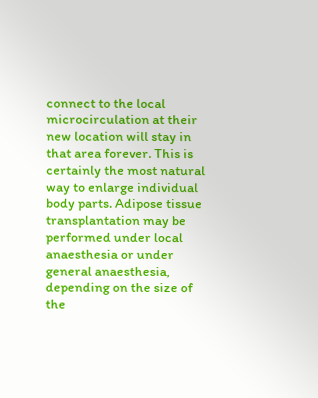connect to the local microcirculation at their new location will stay in that area forever. This is certainly the most natural way to enlarge individual body parts. Adipose tissue transplantation may be performed under local anaesthesia or under general anaesthesia, depending on the size of the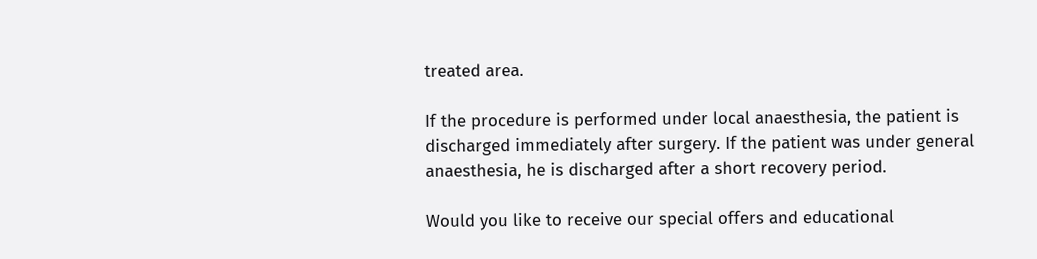treated area.

If the procedure is performed under local anaesthesia, the patient is discharged immediately after surgery. If the patient was under general anaesthesia, he is discharged after a short recovery period.

Would you like to receive our special offers and educational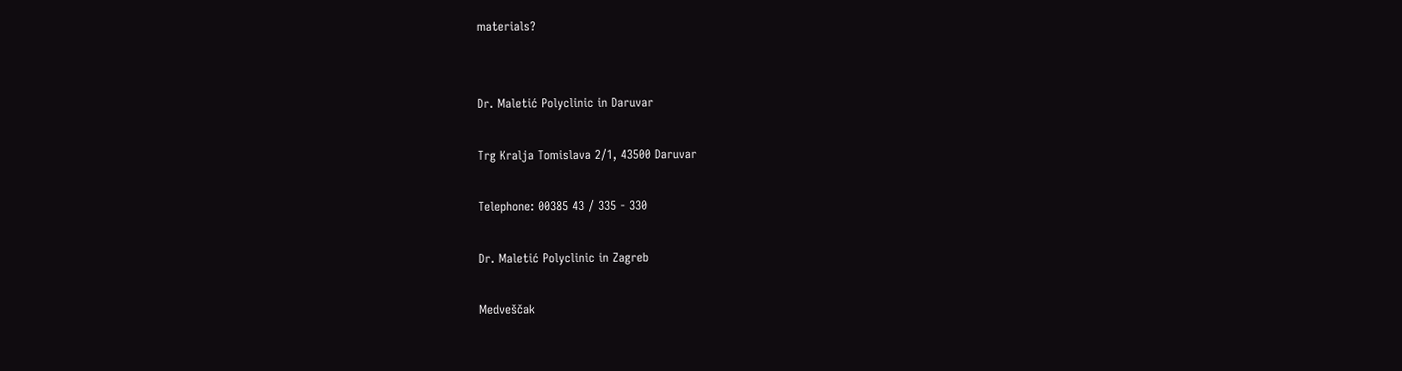materials?


Dr. Maletić Polyclinic in Daruvar

Trg Kralja Tomislava 2/1, 43500 Daruvar

Telephone: 00385 43 / 335 - 330

Dr. Maletić Polyclinic in Zagreb

Medveščak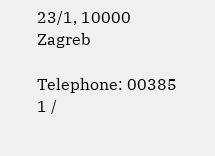23/1, 10000 Zagreb

Telephone: 00385 1 /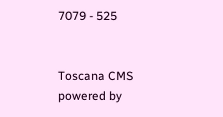7079 - 525


Toscana CMS powered by